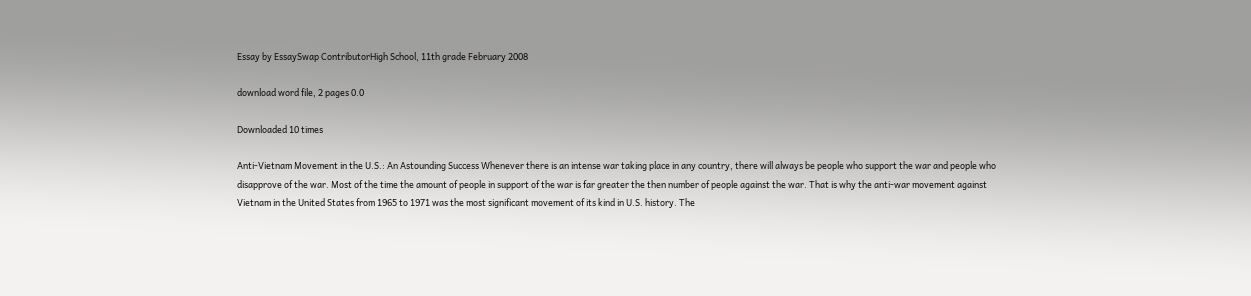Essay by EssaySwap ContributorHigh School, 11th grade February 2008

download word file, 2 pages 0.0

Downloaded 10 times

Anti-Vietnam Movement in the U.S.: An Astounding Success Whenever there is an intense war taking place in any country, there will always be people who support the war and people who disapprove of the war. Most of the time the amount of people in support of the war is far greater the then number of people against the war. That is why the anti-war movement against Vietnam in the United States from 1965 to 1971 was the most significant movement of its kind in U.S. history. The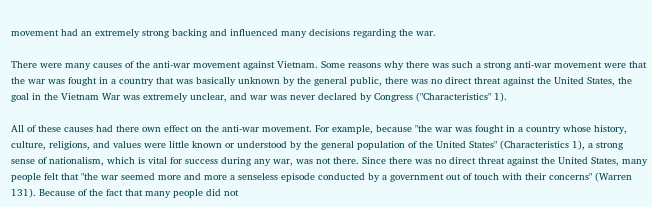movement had an extremely strong backing and influenced many decisions regarding the war.

There were many causes of the anti-war movement against Vietnam. Some reasons why there was such a strong anti-war movement were that the war was fought in a country that was basically unknown by the general public, there was no direct threat against the United States, the goal in the Vietnam War was extremely unclear, and war was never declared by Congress ("Characteristics" 1).

All of these causes had there own effect on the anti-war movement. For example, because "the war was fought in a country whose history, culture, religions, and values were little known or understood by the general population of the United States" (Characteristics 1), a strong sense of nationalism, which is vital for success during any war, was not there. Since there was no direct threat against the United States, many people felt that "the war seemed more and more a senseless episode conducted by a government out of touch with their concerns" (Warren 131). Because of the fact that many people did not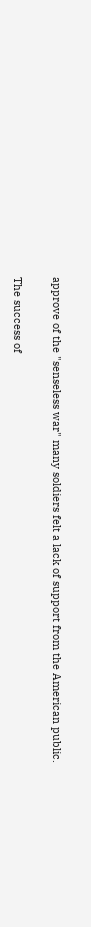approve of the "senseless war" many soldiers felt a lack of support from the American public.

The success of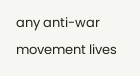any anti-war movement lives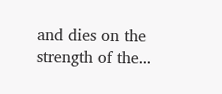and dies on the strength of the...